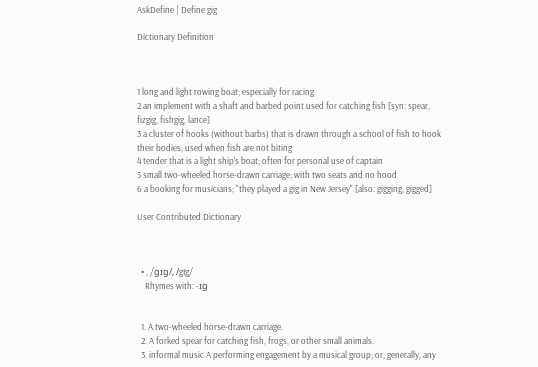AskDefine | Define gig

Dictionary Definition



1 long and light rowing boat; especially for racing
2 an implement with a shaft and barbed point used for catching fish [syn: spear, fizgig, fishgig, lance]
3 a cluster of hooks (without barbs) that is drawn through a school of fish to hook their bodies; used when fish are not biting
4 tender that is a light ship's boat; often for personal use of captain
5 small two-wheeled horse-drawn carriage; with two seats and no hood
6 a booking for musicians; "they played a gig in New Jersey" [also: gigging, gigged]

User Contributed Dictionary



  • , /ɡɪɡ/, /gIg/
    Rhymes with: -ɪɡ


  1. A two-wheeled horse-drawn carriage.
  2. A forked spear for catching fish, frogs, or other small animals.
  3. informal music A performing engagement by a musical group; or, generally, any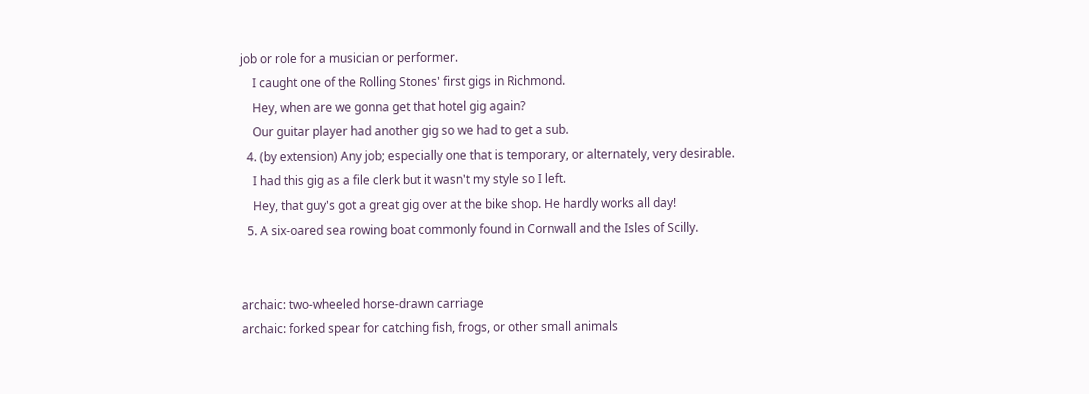job or role for a musician or performer.
    I caught one of the Rolling Stones' first gigs in Richmond.
    Hey, when are we gonna get that hotel gig again?
    Our guitar player had another gig so we had to get a sub.
  4. (by extension) Any job; especially one that is temporary, or alternately, very desirable.
    I had this gig as a file clerk but it wasn't my style so I left.
    Hey, that guy's got a great gig over at the bike shop. He hardly works all day!
  5. A six-oared sea rowing boat commonly found in Cornwall and the Isles of Scilly.


archaic: two-wheeled horse-drawn carriage
archaic: forked spear for catching fish, frogs, or other small animals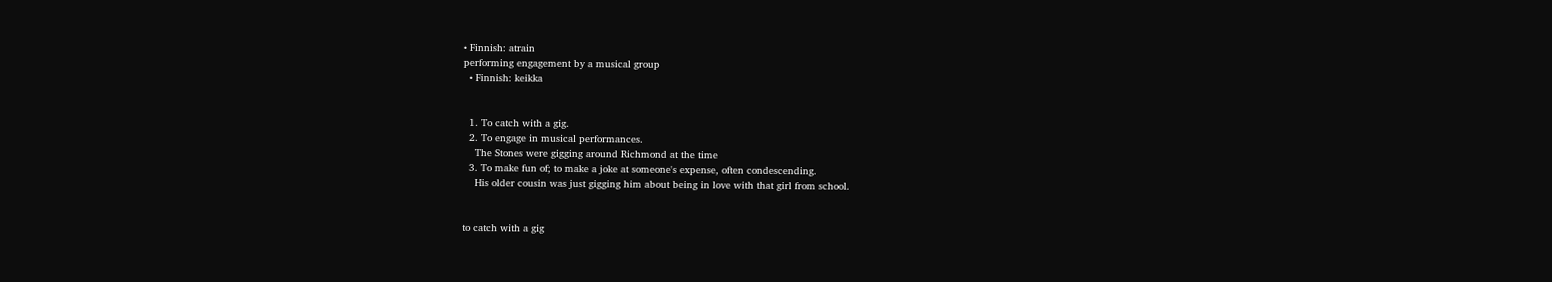• Finnish: atrain
performing engagement by a musical group
  • Finnish: keikka


  1. To catch with a gig.
  2. To engage in musical performances.
    The Stones were gigging around Richmond at the time
  3. To make fun of; to make a joke at someone's expense, often condescending.
    His older cousin was just gigging him about being in love with that girl from school.


to catch with a gig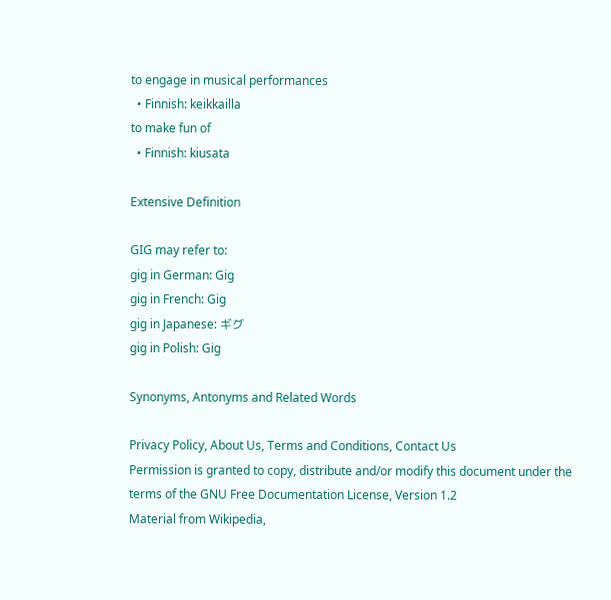to engage in musical performances
  • Finnish: keikkailla
to make fun of
  • Finnish: kiusata

Extensive Definition

GIG may refer to:
gig in German: Gig
gig in French: Gig
gig in Japanese: ギグ
gig in Polish: Gig

Synonyms, Antonyms and Related Words

Privacy Policy, About Us, Terms and Conditions, Contact Us
Permission is granted to copy, distribute and/or modify this document under the terms of the GNU Free Documentation License, Version 1.2
Material from Wikipedia,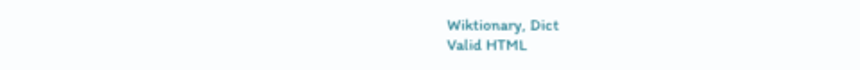Wiktionary, Dict
Valid HTML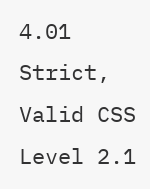4.01 Strict, Valid CSS Level 2.1